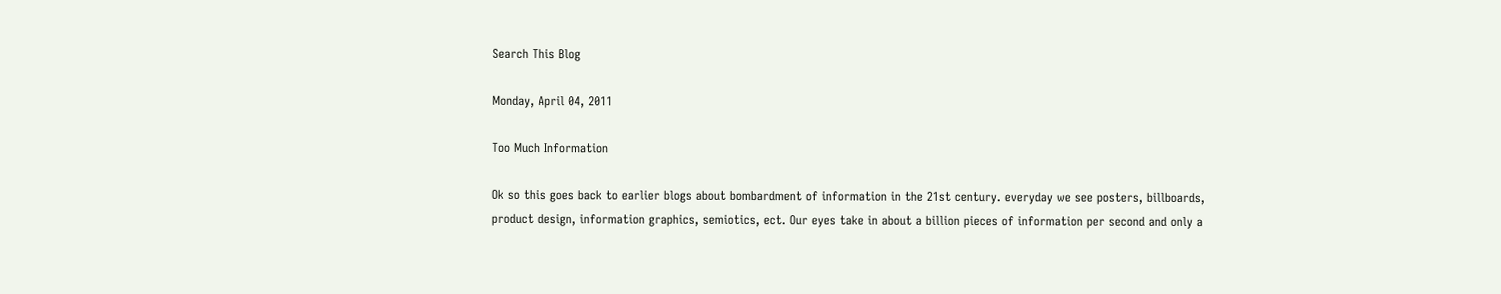Search This Blog

Monday, April 04, 2011

Too Much Information

Ok so this goes back to earlier blogs about bombardment of information in the 21st century. everyday we see posters, billboards, product design, information graphics, semiotics, ect. Our eyes take in about a billion pieces of information per second and only a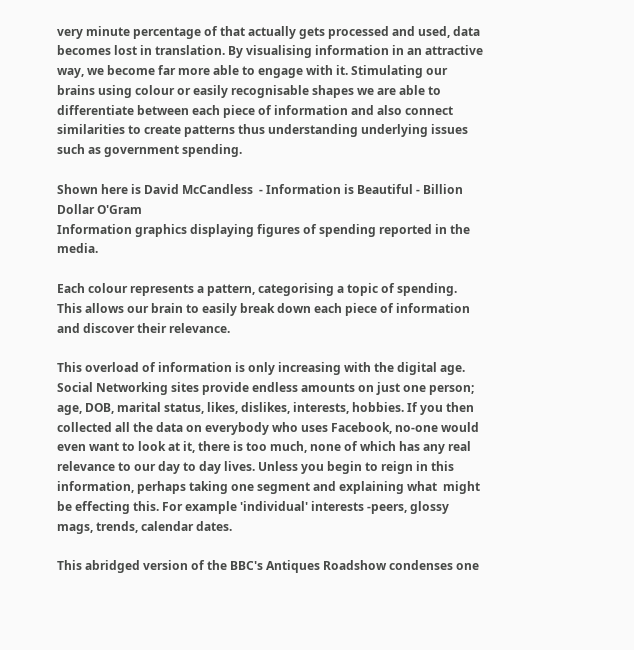very minute percentage of that actually gets processed and used, data becomes lost in translation. By visualising information in an attractive way, we become far more able to engage with it. Stimulating our brains using colour or easily recognisable shapes we are able to differentiate between each piece of information and also connect similarities to create patterns thus understanding underlying issues such as government spending.

Shown here is David McCandless  - Information is Beautiful - Billion Dollar O'Gram
Information graphics displaying figures of spending reported in the media.

Each colour represents a pattern, categorising a topic of spending. This allows our brain to easily break down each piece of information and discover their relevance.

This overload of information is only increasing with the digital age. Social Networking sites provide endless amounts on just one person; age, DOB, marital status, likes, dislikes, interests, hobbies. If you then collected all the data on everybody who uses Facebook, no-one would even want to look at it, there is too much, none of which has any real relevance to our day to day lives. Unless you begin to reign in this information, perhaps taking one segment and explaining what  might be effecting this. For example 'individual' interests -peers, glossy mags, trends, calendar dates.

This abridged version of the BBC's Antiques Roadshow condenses one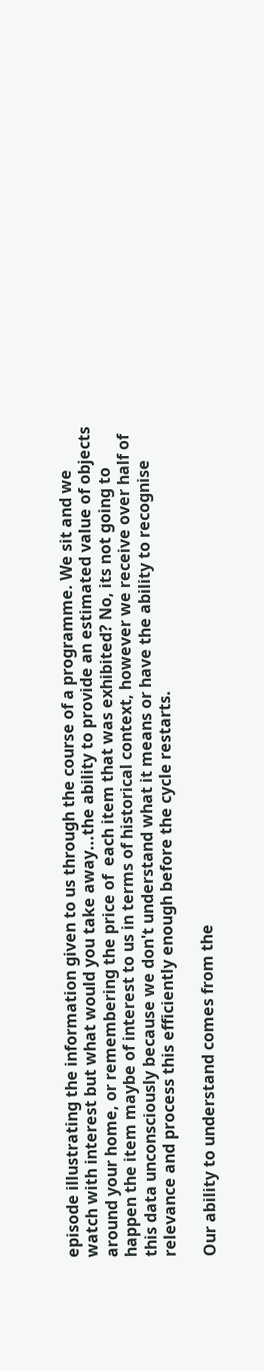episode illustrating the information given to us through the course of a programme. We sit and we watch with interest but what would you take away...the ability to provide an estimated value of objects around your home, or remembering the price of  each item that was exhibited? No, its not going to happen the item maybe of interest to us in terms of historical context, however we receive over half of this data unconsciously because we don't understand what it means or have the ability to recognise relevance and process this efficiently enough before the cycle restarts.

Our ability to understand comes from the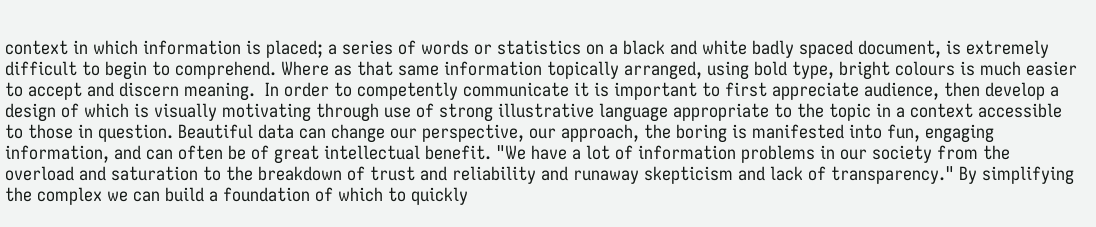context in which information is placed; a series of words or statistics on a black and white badly spaced document, is extremely difficult to begin to comprehend. Where as that same information topically arranged, using bold type, bright colours is much easier to accept and discern meaning.  In order to competently communicate it is important to first appreciate audience, then develop a design of which is visually motivating through use of strong illustrative language appropriate to the topic in a context accessible to those in question. Beautiful data can change our perspective, our approach, the boring is manifested into fun, engaging information, and can often be of great intellectual benefit. "We have a lot of information problems in our society from the overload and saturation to the breakdown of trust and reliability and runaway skepticism and lack of transparency." By simplifying the complex we can build a foundation of which to quickly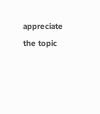appreciate the topic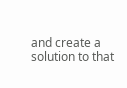and create a solution to that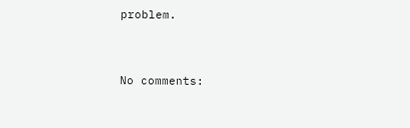problem.


No comments: